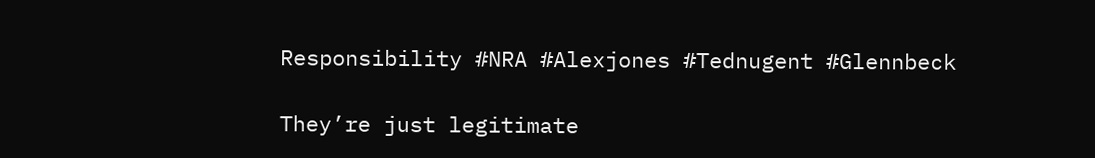Responsibility #NRA #Alexjones #Tednugent #Glennbeck

They’re just legitimate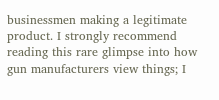businessmen making a legitimate product. I strongly recommend reading this rare glimpse into how gun manufacturers view things; I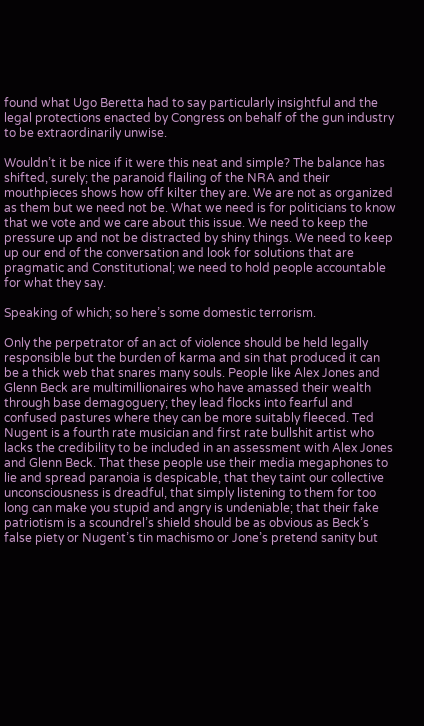found what Ugo Beretta had to say particularly insightful and the legal protections enacted by Congress on behalf of the gun industry to be extraordinarily unwise.

Wouldn’t it be nice if it were this neat and simple? The balance has shifted, surely; the paranoid flailing of the NRA and their mouthpieces shows how off kilter they are. We are not as organized as them but we need not be. What we need is for politicians to know that we vote and we care about this issue. We need to keep the pressure up and not be distracted by shiny things. We need to keep up our end of the conversation and look for solutions that are pragmatic and Constitutional; we need to hold people accountable for what they say.

Speaking of which; so here’s some domestic terrorism.

Only the perpetrator of an act of violence should be held legally responsible but the burden of karma and sin that produced it can be a thick web that snares many souls. People like Alex Jones and Glenn Beck are multimillionaires who have amassed their wealth through base demagoguery; they lead flocks into fearful and confused pastures where they can be more suitably fleeced. Ted Nugent is a fourth rate musician and first rate bullshit artist who lacks the credibility to be included in an assessment with Alex Jones and Glenn Beck. That these people use their media megaphones to lie and spread paranoia is despicable, that they taint our collective unconsciousness is dreadful, that simply listening to them for too long can make you stupid and angry is undeniable; that their fake patriotism is a scoundrel’s shield should be as obvious as Beck’s false piety or Nugent’s tin machismo or Jone’s pretend sanity but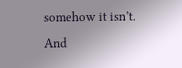somehow it isn’t. And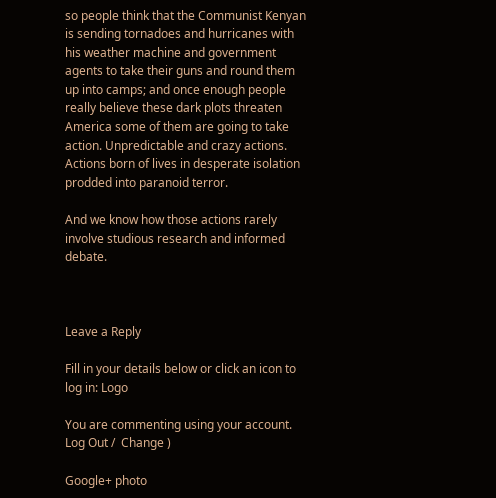so people think that the Communist Kenyan is sending tornadoes and hurricanes with his weather machine and government agents to take their guns and round them up into camps; and once enough people really believe these dark plots threaten America some of them are going to take action. Unpredictable and crazy actions. Actions born of lives in desperate isolation prodded into paranoid terror.

And we know how those actions rarely involve studious research and informed debate.



Leave a Reply

Fill in your details below or click an icon to log in: Logo

You are commenting using your account. Log Out /  Change )

Google+ photo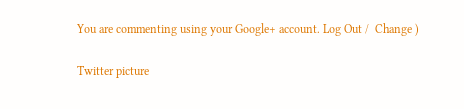You are commenting using your Google+ account. Log Out /  Change )

Twitter picture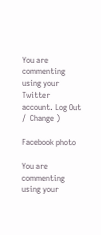You are commenting using your Twitter account. Log Out /  Change )

Facebook photo

You are commenting using your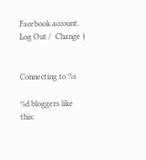Facebook account. Log Out /  Change )


Connecting to %s

%d bloggers like this: